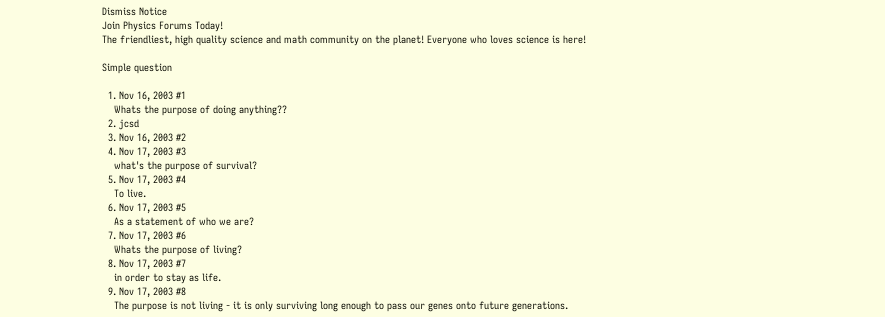Dismiss Notice
Join Physics Forums Today!
The friendliest, high quality science and math community on the planet! Everyone who loves science is here!

Simple question

  1. Nov 16, 2003 #1
    Whats the purpose of doing anything??
  2. jcsd
  3. Nov 16, 2003 #2
  4. Nov 17, 2003 #3
    what's the purpose of survival?
  5. Nov 17, 2003 #4
    To live.
  6. Nov 17, 2003 #5
    As a statement of who we are?
  7. Nov 17, 2003 #6
    Whats the purpose of living?
  8. Nov 17, 2003 #7
    in order to stay as life.
  9. Nov 17, 2003 #8
    The purpose is not living - it is only surviving long enough to pass our genes onto future generations.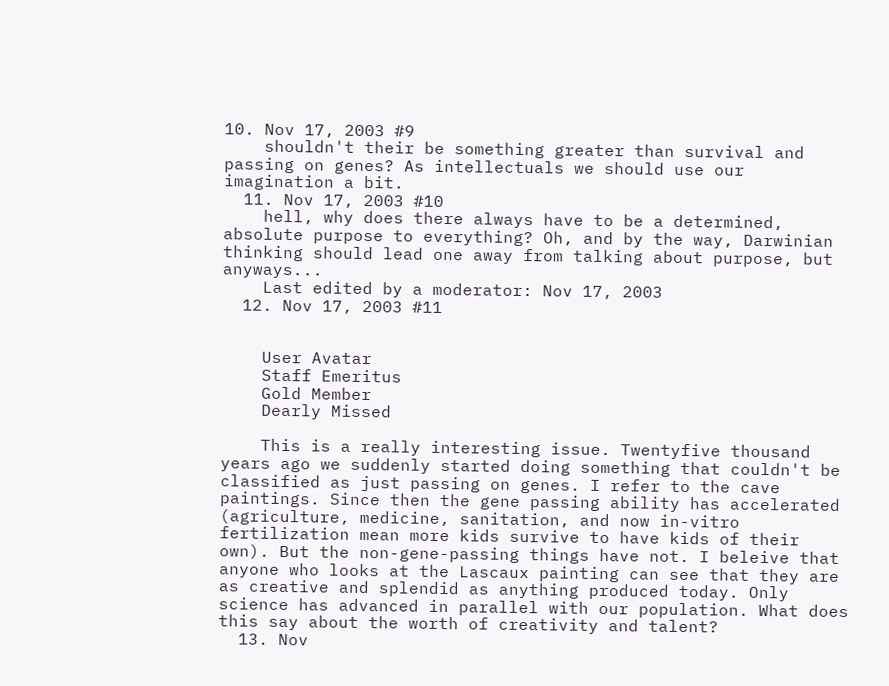10. Nov 17, 2003 #9
    shouldn't their be something greater than survival and passing on genes? As intellectuals we should use our imagination a bit.
  11. Nov 17, 2003 #10
    hell, why does there always have to be a determined, absolute purpose to everything? Oh, and by the way, Darwinian thinking should lead one away from talking about purpose, but anyways...
    Last edited by a moderator: Nov 17, 2003
  12. Nov 17, 2003 #11


    User Avatar
    Staff Emeritus
    Gold Member
    Dearly Missed

    This is a really interesting issue. Twentyfive thousand years ago we suddenly started doing something that couldn't be classified as just passing on genes. I refer to the cave paintings. Since then the gene passing ability has accelerated (agriculture, medicine, sanitation, and now in-vitro fertilization mean more kids survive to have kids of their own). But the non-gene-passing things have not. I beleive that anyone who looks at the Lascaux painting can see that they are as creative and splendid as anything produced today. Only science has advanced in parallel with our population. What does this say about the worth of creativity and talent?
  13. Nov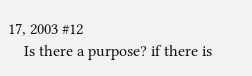17, 2003 #12
    Is there a purpose? if there is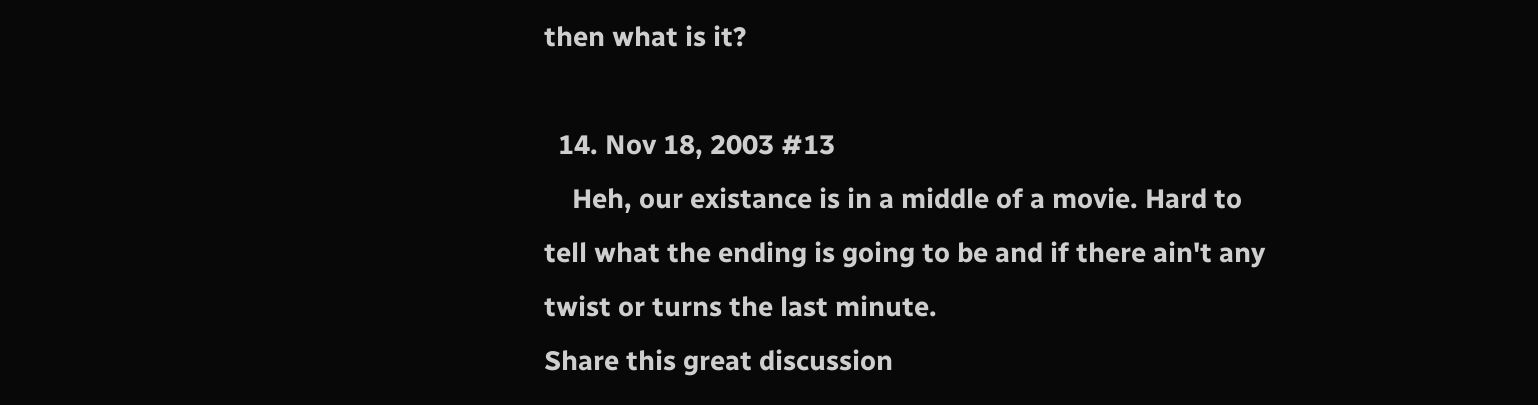then what is it?

  14. Nov 18, 2003 #13
    Heh, our existance is in a middle of a movie. Hard to tell what the ending is going to be and if there ain't any twist or turns the last minute.
Share this great discussion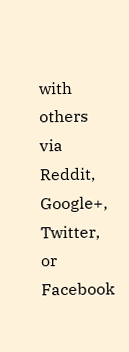with others via Reddit, Google+, Twitter, or Facebook